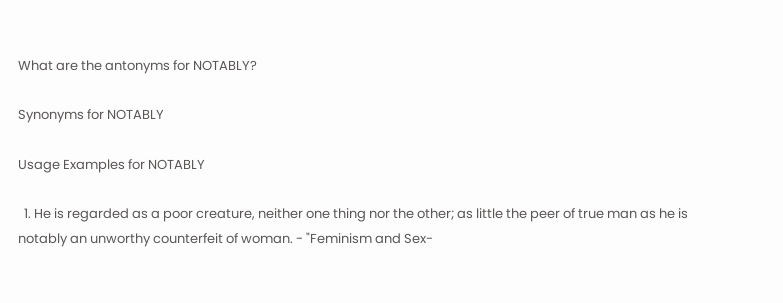What are the antonyms for NOTABLY?

Synonyms for NOTABLY

Usage Examples for NOTABLY

  1. He is regarded as a poor creature, neither one thing nor the other; as little the peer of true man as he is notably an unworthy counterfeit of woman. - "Feminism and Sex-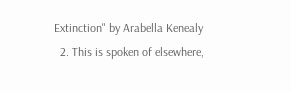Extinction" by Arabella Kenealy
  2. This is spoken of elsewhere,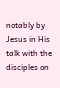notably by Jesus in His talk with the disciples on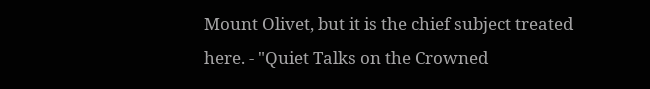Mount Olivet, but it is the chief subject treated here. - "Quiet Talks on the Crowned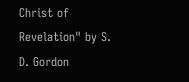Christ of Revelation" by S. D. Gordon